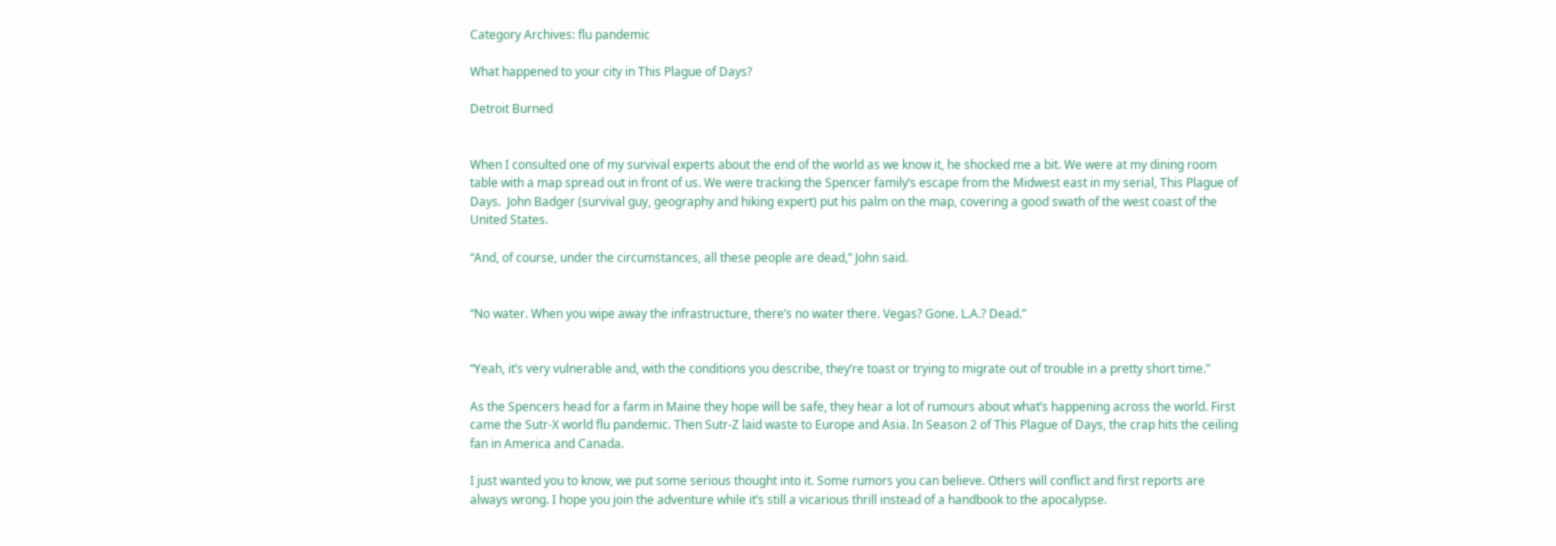Category Archives: flu pandemic

What happened to your city in This Plague of Days?

Detroit Burned


When I consulted one of my survival experts about the end of the world as we know it, he shocked me a bit. We were at my dining room table with a map spread out in front of us. We were tracking the Spencer family’s escape from the Midwest east in my serial, This Plague of Days.  John Badger (survival guy, geography and hiking expert) put his palm on the map, covering a good swath of the west coast of the United States.

“And, of course, under the circumstances, all these people are dead,” John said.


“No water. When you wipe away the infrastructure, there’s no water there. Vegas? Gone. L.A.? Dead.”


“Yeah, it’s very vulnerable and, with the conditions you describe, they’re toast or trying to migrate out of trouble in a pretty short time.”

As the Spencers head for a farm in Maine they hope will be safe, they hear a lot of rumours about what’s happening across the world. First came the Sutr-X world flu pandemic. Then Sutr-Z laid waste to Europe and Asia. In Season 2 of This Plague of Days, the crap hits the ceiling fan in America and Canada.

I just wanted you to know, we put some serious thought into it. Some rumors you can believe. Others will conflict and first reports are always wrong. I hope you join the adventure while it’s still a vicarious thrill instead of a handbook to the apocalypse.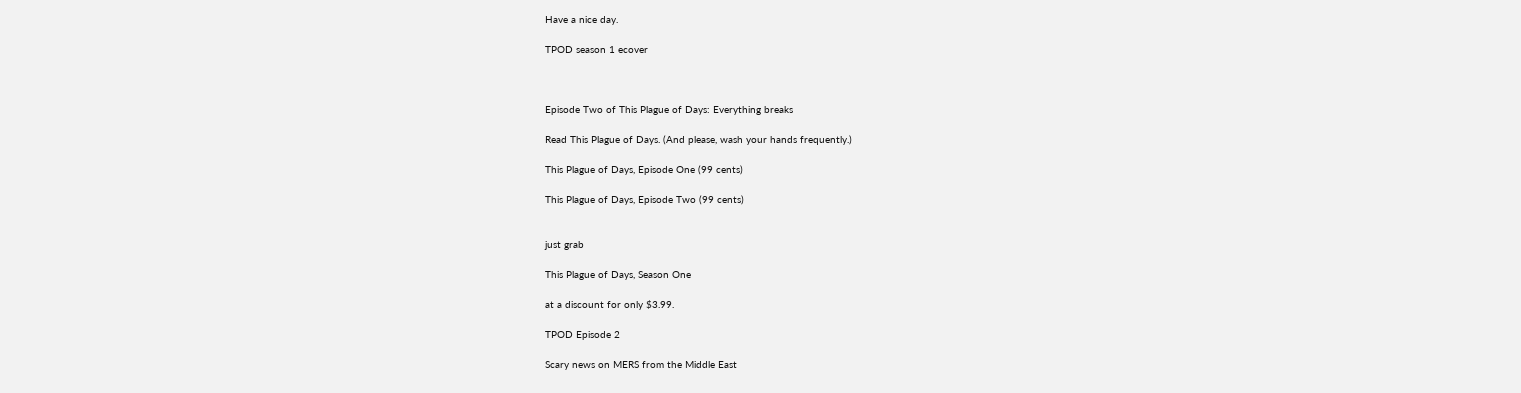Have a nice day.

TPOD season 1 ecover



Episode Two of This Plague of Days: Everything breaks

Read This Plague of Days. (And please, wash your hands frequently.)

This Plague of Days, Episode One (99 cents)

This Plague of Days, Episode Two (99 cents)


just grab

This Plague of Days, Season One

at a discount for only $3.99.

TPOD Episode 2

Scary news on MERS from the Middle East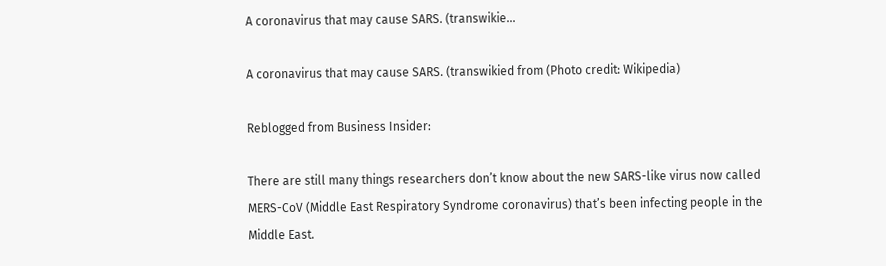A coronavirus that may cause SARS. (transwikie...

A coronavirus that may cause SARS. (transwikied from (Photo credit: Wikipedia)

Reblogged from Business Insider:

There are still many things researchers don’t know about the new SARS-like virus now called MERS-CoV (Middle East Respiratory Syndrome coronavirus) that’s been infecting people in the Middle East.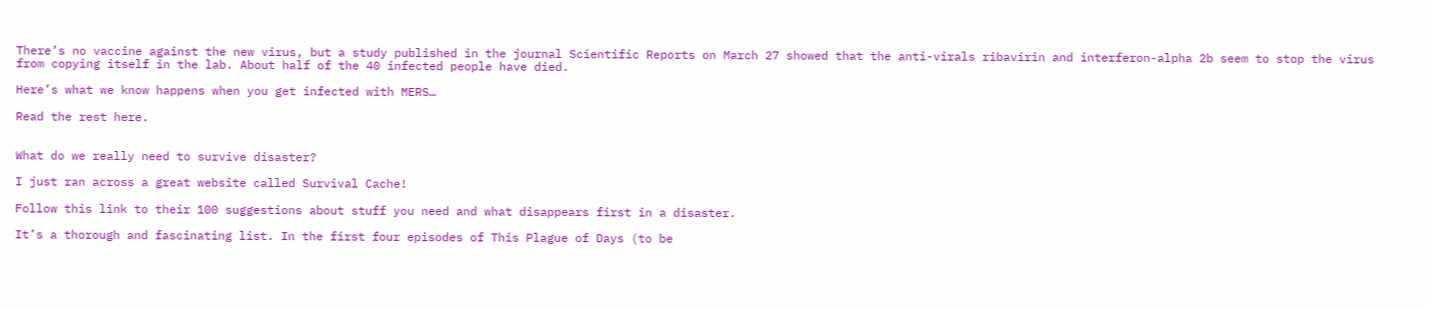There’s no vaccine against the new virus, but a study published in the journal Scientific Reports on March 27 showed that the anti-virals ribavirin and interferon-alpha 2b seem to stop the virus from copying itself in the lab. About half of the 40 infected people have died.

Here’s what we know happens when you get infected with MERS…

Read the rest here.


What do we really need to survive disaster?

I just ran across a great website called Survival Cache!

Follow this link to their 100 suggestions about stuff you need and what disappears first in a disaster.

It’s a thorough and fascinating list. In the first four episodes of This Plague of Days (to be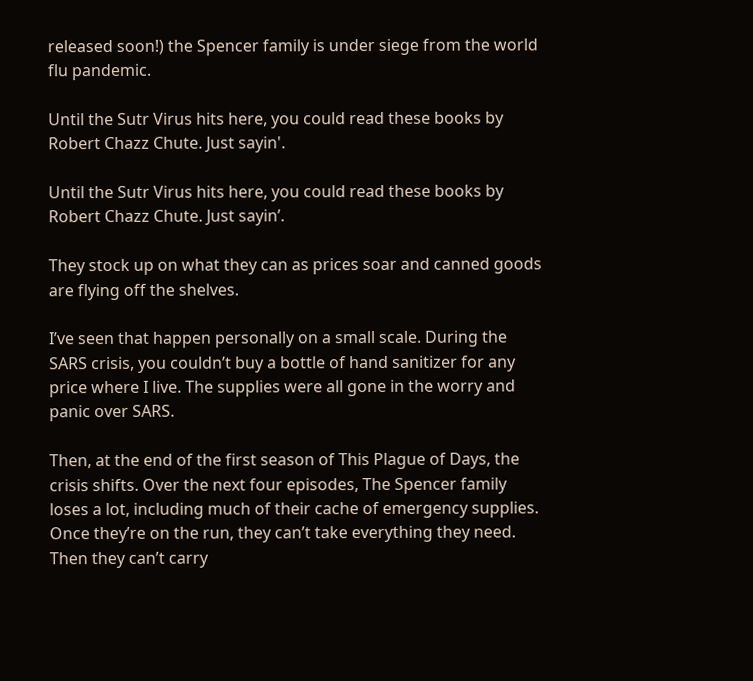released soon!) the Spencer family is under siege from the world flu pandemic.

Until the Sutr Virus hits here, you could read these books by Robert Chazz Chute. Just sayin'.

Until the Sutr Virus hits here, you could read these books by Robert Chazz Chute. Just sayin’.

They stock up on what they can as prices soar and canned goods are flying off the shelves.

I’ve seen that happen personally on a small scale. During the SARS crisis, you couldn’t buy a bottle of hand sanitizer for any price where I live. The supplies were all gone in the worry and panic over SARS.

Then, at the end of the first season of This Plague of Days, the crisis shifts. Over the next four episodes, The Spencer family loses a lot, including much of their cache of emergency supplies. Once they’re on the run, they can’t take everything they need. Then they can’t carry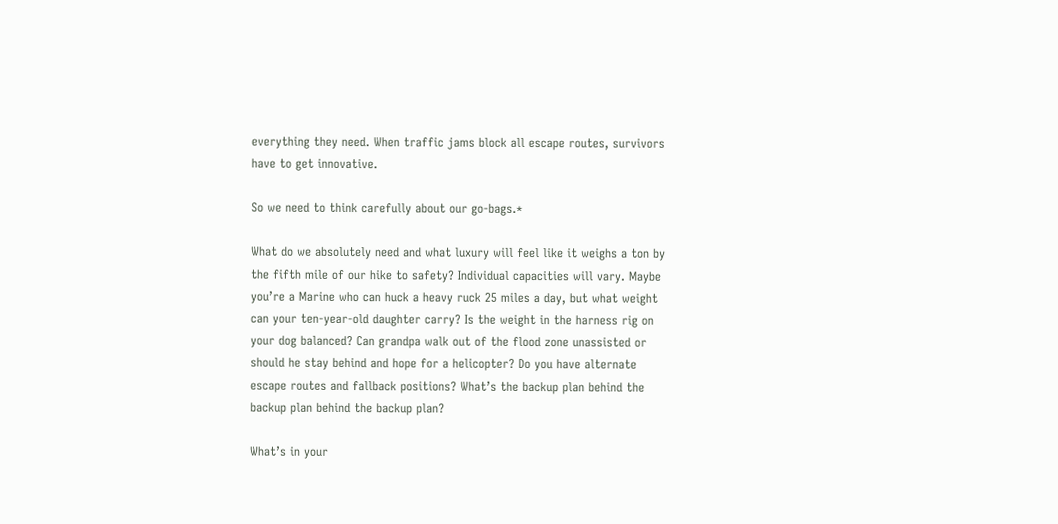everything they need. When traffic jams block all escape routes, survivors have to get innovative.

So we need to think carefully about our go-bags.*

What do we absolutely need and what luxury will feel like it weighs a ton by the fifth mile of our hike to safety? Individual capacities will vary. Maybe you’re a Marine who can huck a heavy ruck 25 miles a day, but what weight can your ten-year-old daughter carry? Is the weight in the harness rig on your dog balanced? Can grandpa walk out of the flood zone unassisted or should he stay behind and hope for a helicopter? Do you have alternate escape routes and fallback positions? What’s the backup plan behind the backup plan behind the backup plan?

What’s in your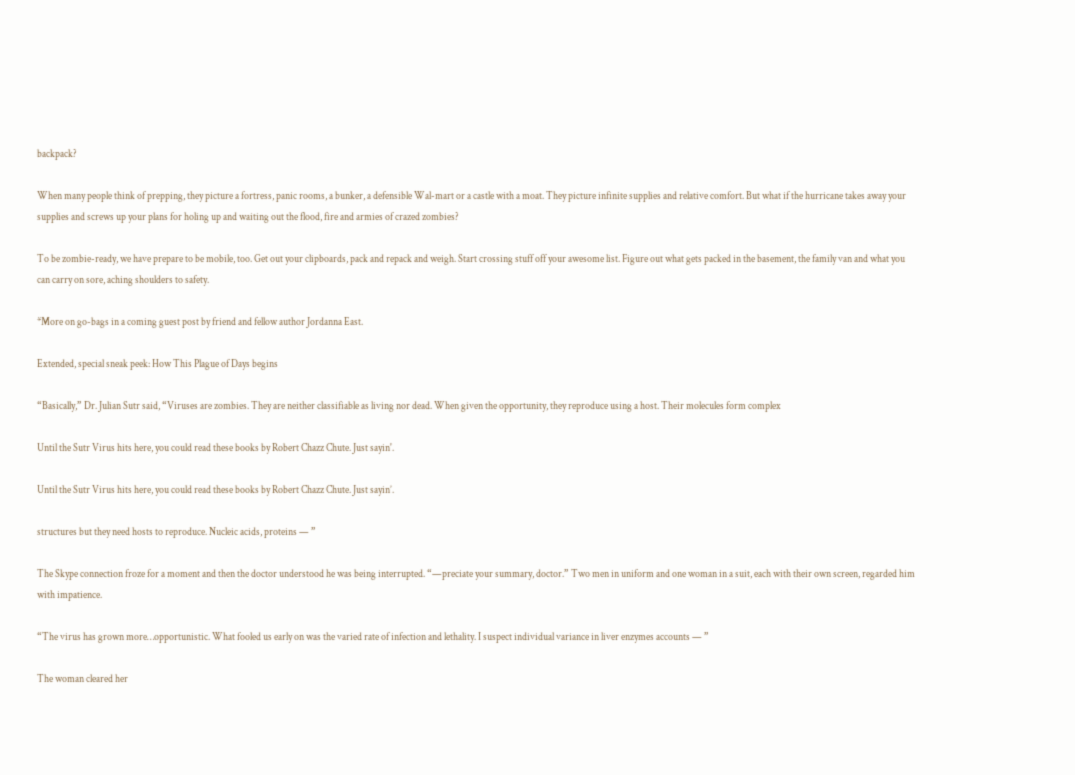backpack?

When many people think of prepping, they picture a fortress, panic rooms, a bunker, a defensible Wal-mart or a castle with a moat. They picture infinite supplies and relative comfort. But what if the hurricane takes away your supplies and screws up your plans for holing up and waiting out the flood, fire and armies of crazed zombies?

To be zombie-ready, we have prepare to be mobile, too. Get out your clipboards, pack and repack and weigh. Start crossing stuff off your awesome list. Figure out what gets packed in the basement, the family van and what you can carry on sore, aching shoulders to safety.

*More on go-bags in a coming guest post by friend and fellow author Jordanna East.

Extended, special sneak peek: How This Plague of Days begins

“Basically,” Dr. Julian Sutr said, “Viruses are zombies. They are neither classifiable as living nor dead. When given the opportunity, they reproduce using a host. Their molecules form complex

Until the Sutr Virus hits here, you could read these books by Robert Chazz Chute. Just sayin'.

Until the Sutr Virus hits here, you could read these books by Robert Chazz Chute. Just sayin’.

structures but they need hosts to reproduce. Nucleic acids, proteins — ”

The Skype connection froze for a moment and then the doctor understood he was being interrupted. “—preciate your summary, doctor.” Two men in uniform and one woman in a suit, each with their own screen, regarded him with impatience.

“The virus has grown more…opportunistic. What fooled us early on was the varied rate of infection and lethality. I suspect individual variance in liver enzymes accounts — ”

The woman cleared her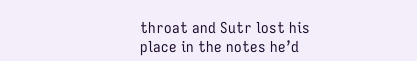throat and Sutr lost his place in the notes he’d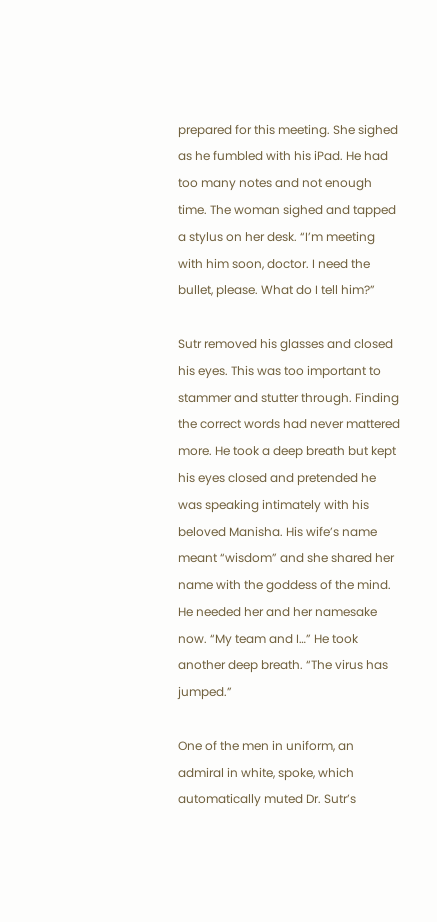prepared for this meeting. She sighed as he fumbled with his iPad. He had too many notes and not enough time. The woman sighed and tapped a stylus on her desk. “I’m meeting with him soon, doctor. I need the bullet, please. What do I tell him?”

Sutr removed his glasses and closed his eyes. This was too important to stammer and stutter through. Finding the correct words had never mattered more. He took a deep breath but kept his eyes closed and pretended he was speaking intimately with his beloved Manisha. His wife’s name meant “wisdom” and she shared her name with the goddess of the mind. He needed her and her namesake now. “My team and I…” He took another deep breath. “The virus has jumped.”

One of the men in uniform, an admiral in white, spoke, which automatically muted Dr. Sutr’s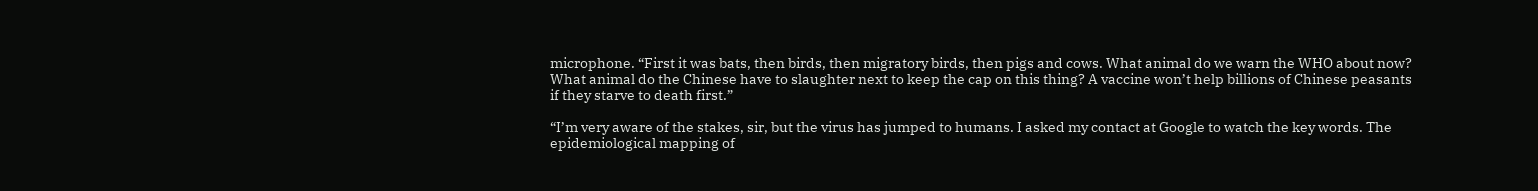microphone. “First it was bats, then birds, then migratory birds, then pigs and cows. What animal do we warn the WHO about now? What animal do the Chinese have to slaughter next to keep the cap on this thing? A vaccine won’t help billions of Chinese peasants if they starve to death first.”

“I’m very aware of the stakes, sir, but the virus has jumped to humans. I asked my contact at Google to watch the key words. The epidemiological mapping of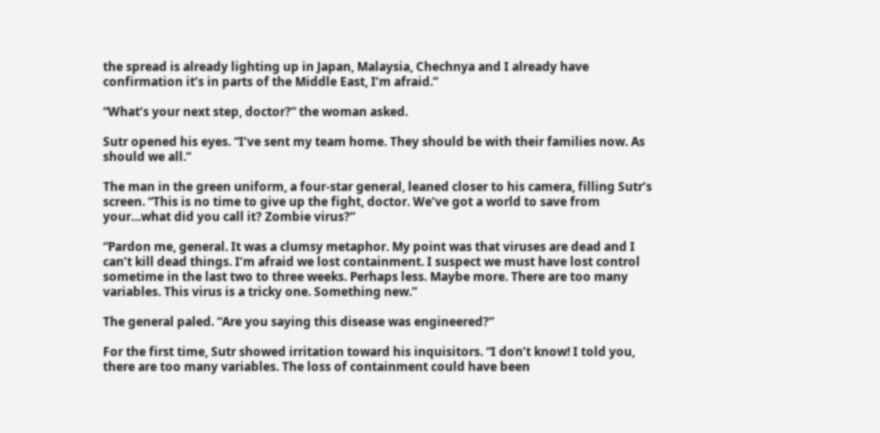the spread is already lighting up in Japan, Malaysia, Chechnya and I already have confirmation it’s in parts of the Middle East, I’m afraid.”

“What’s your next step, doctor?” the woman asked.

Sutr opened his eyes. “I’ve sent my team home. They should be with their families now. As should we all.”

The man in the green uniform, a four-star general, leaned closer to his camera, filling Sutr’s screen. “This is no time to give up the fight, doctor. We’ve got a world to save from your…what did you call it? Zombie virus?”

“Pardon me, general. It was a clumsy metaphor. My point was that viruses are dead and I can’t kill dead things. I’m afraid we lost containment. I suspect we must have lost control sometime in the last two to three weeks. Perhaps less. Maybe more. There are too many variables. This virus is a tricky one. Something new.”

The general paled. “Are you saying this disease was engineered?”

For the first time, Sutr showed irritation toward his inquisitors. “I don’t know! I told you, there are too many variables. The loss of containment could have been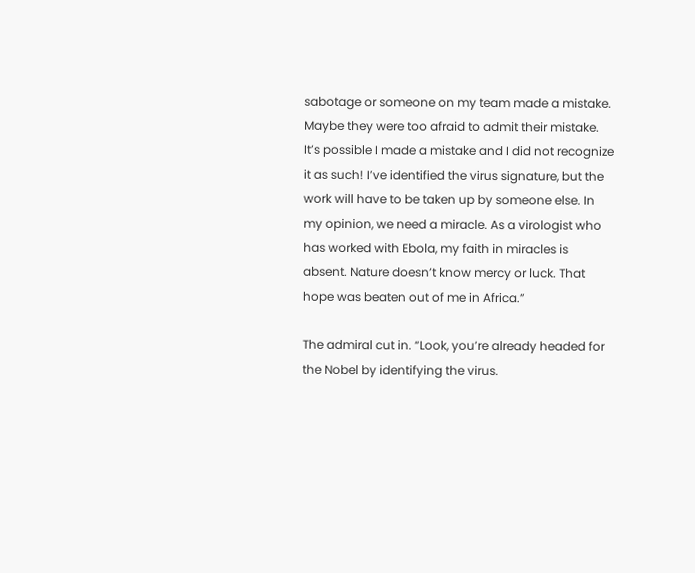sabotage or someone on my team made a mistake. Maybe they were too afraid to admit their mistake. It’s possible I made a mistake and I did not recognize it as such! I’ve identified the virus signature, but the work will have to be taken up by someone else. In my opinion, we need a miracle. As a virologist who has worked with Ebola, my faith in miracles is absent. Nature doesn’t know mercy or luck. That hope was beaten out of me in Africa.”

The admiral cut in. “Look, you’re already headed for the Nobel by identifying the virus.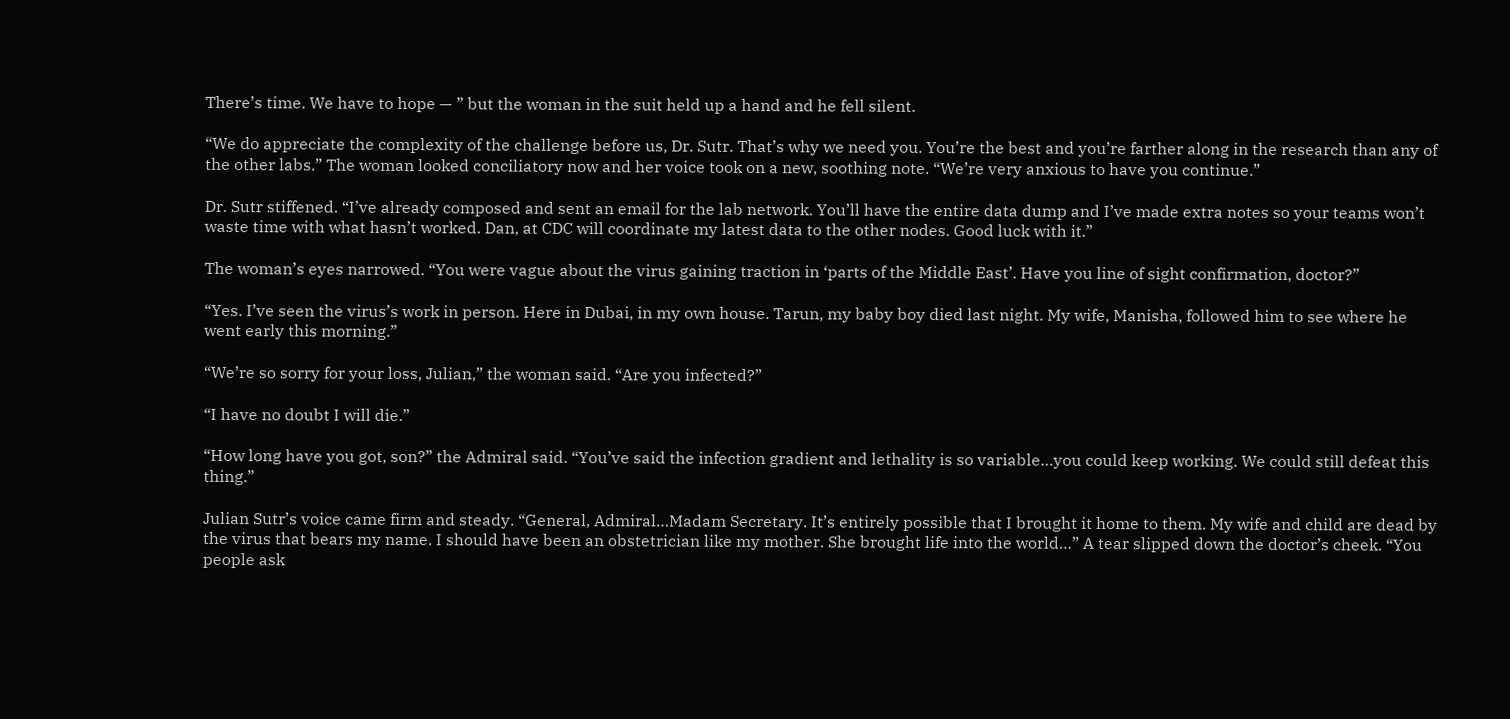There’s time. We have to hope — ” but the woman in the suit held up a hand and he fell silent.

“We do appreciate the complexity of the challenge before us, Dr. Sutr. That’s why we need you. You’re the best and you’re farther along in the research than any of the other labs.” The woman looked conciliatory now and her voice took on a new, soothing note. “We’re very anxious to have you continue.”

Dr. Sutr stiffened. “I’ve already composed and sent an email for the lab network. You’ll have the entire data dump and I’ve made extra notes so your teams won’t waste time with what hasn’t worked. Dan, at CDC will coordinate my latest data to the other nodes. Good luck with it.”

The woman’s eyes narrowed. “You were vague about the virus gaining traction in ‘parts of the Middle East’. Have you line of sight confirmation, doctor?”

“Yes. I’ve seen the virus’s work in person. Here in Dubai, in my own house. Tarun, my baby boy died last night. My wife, Manisha, followed him to see where he went early this morning.”

“We’re so sorry for your loss, Julian,” the woman said. “Are you infected?”

“I have no doubt I will die.”

“How long have you got, son?” the Admiral said. “You’ve said the infection gradient and lethality is so variable…you could keep working. We could still defeat this thing.”

Julian Sutr’s voice came firm and steady. “General, Admiral…Madam Secretary. It’s entirely possible that I brought it home to them. My wife and child are dead by the virus that bears my name. I should have been an obstetrician like my mother. She brought life into the world…” A tear slipped down the doctor’s cheek. “You people ask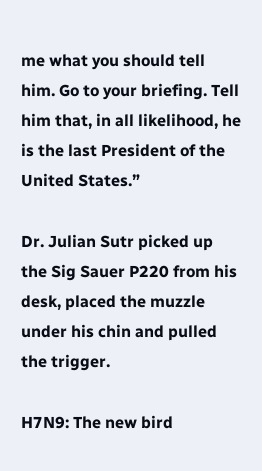me what you should tell him. Go to your briefing. Tell him that, in all likelihood, he is the last President of the United States.”

Dr. Julian Sutr picked up the Sig Sauer P220 from his desk, placed the muzzle under his chin and pulled the trigger.

H7N9: The new bird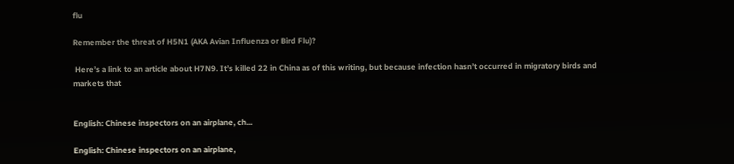flu

Remember the threat of H5N1 (AKA Avian Influenza or Bird Flu)?

 Here’s a link to an article about H7N9. It’s killed 22 in China as of this writing, but because infection hasn’t occurred in migratory birds and markets that


English: Chinese inspectors on an airplane, ch...

English: Chinese inspectors on an airplane,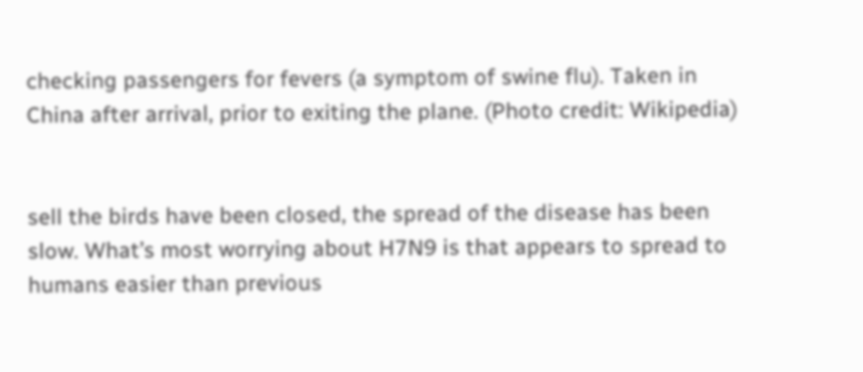checking passengers for fevers (a symptom of swine flu). Taken in China after arrival, prior to exiting the plane. (Photo credit: Wikipedia)


sell the birds have been closed, the spread of the disease has been slow. What’s most worrying about H7N9 is that appears to spread to humans easier than previous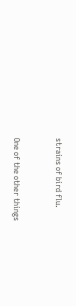strains of bird flu.


One of the other things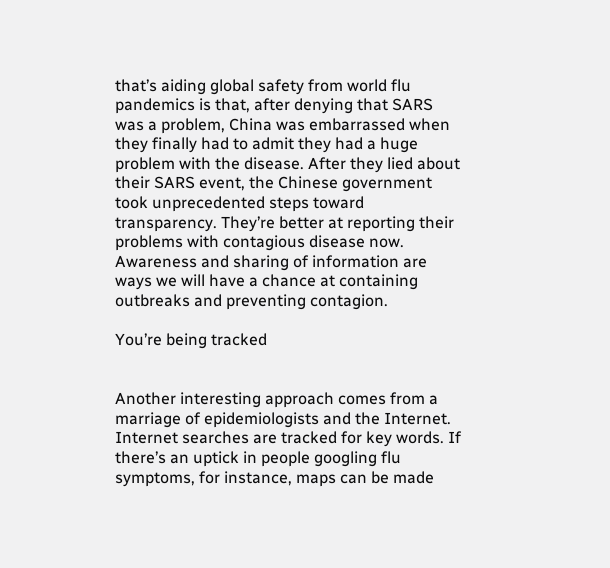that’s aiding global safety from world flu pandemics is that, after denying that SARS was a problem, China was embarrassed when they finally had to admit they had a huge problem with the disease. After they lied about their SARS event, the Chinese government took unprecedented steps toward transparency. They’re better at reporting their problems with contagious disease now. Awareness and sharing of information are ways we will have a chance at containing outbreaks and preventing contagion.

You’re being tracked


Another interesting approach comes from a marriage of epidemiologists and the Internet. Internet searches are tracked for key words. If there’s an uptick in people googling flu symptoms, for instance, maps can be made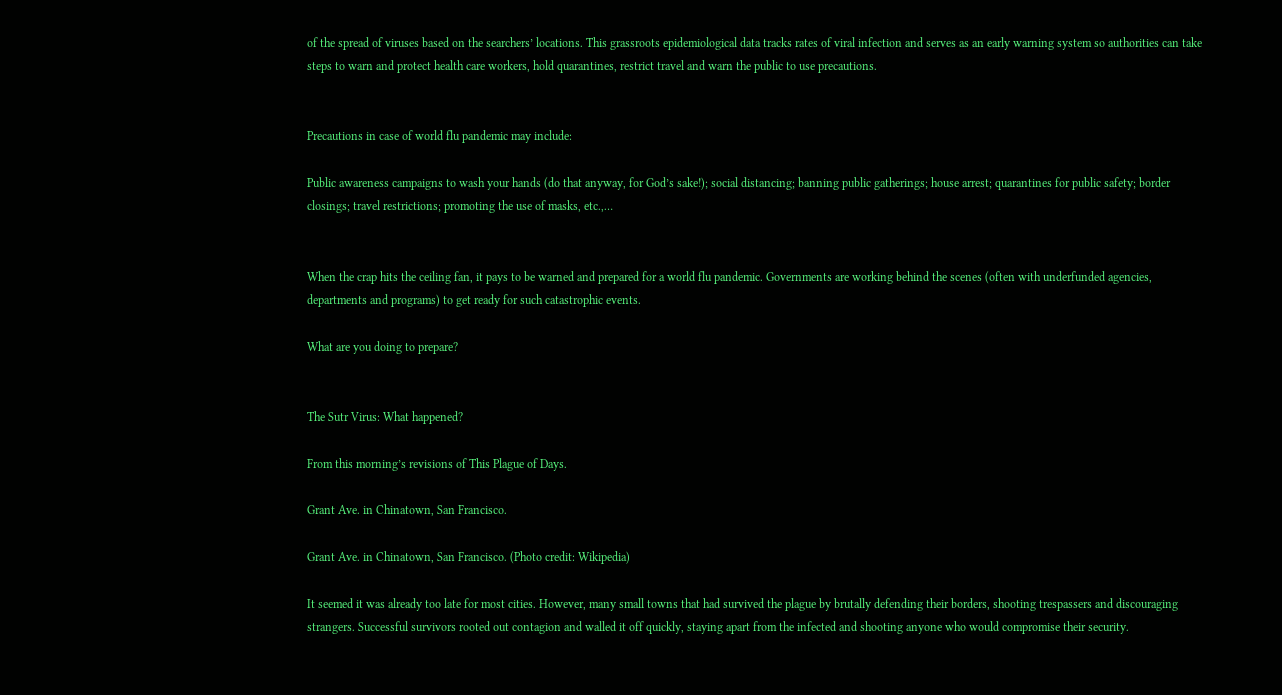of the spread of viruses based on the searchers’ locations. This grassroots epidemiological data tracks rates of viral infection and serves as an early warning system so authorities can take steps to warn and protect health care workers, hold quarantines, restrict travel and warn the public to use precautions.


Precautions in case of world flu pandemic may include:

Public awareness campaigns to wash your hands (do that anyway, for God’s sake!); social distancing; banning public gatherings; house arrest; quarantines for public safety; border closings; travel restrictions; promoting the use of masks, etc.,…


When the crap hits the ceiling fan, it pays to be warned and prepared for a world flu pandemic. Governments are working behind the scenes (often with underfunded agencies, departments and programs) to get ready for such catastrophic events.

What are you doing to prepare?


The Sutr Virus: What happened?

From this morning’s revisions of This Plague of Days.

Grant Ave. in Chinatown, San Francisco.

Grant Ave. in Chinatown, San Francisco. (Photo credit: Wikipedia)

It seemed it was already too late for most cities. However, many small towns that had survived the plague by brutally defending their borders, shooting trespassers and discouraging strangers. Successful survivors rooted out contagion and walled it off quickly, staying apart from the infected and shooting anyone who would compromise their security.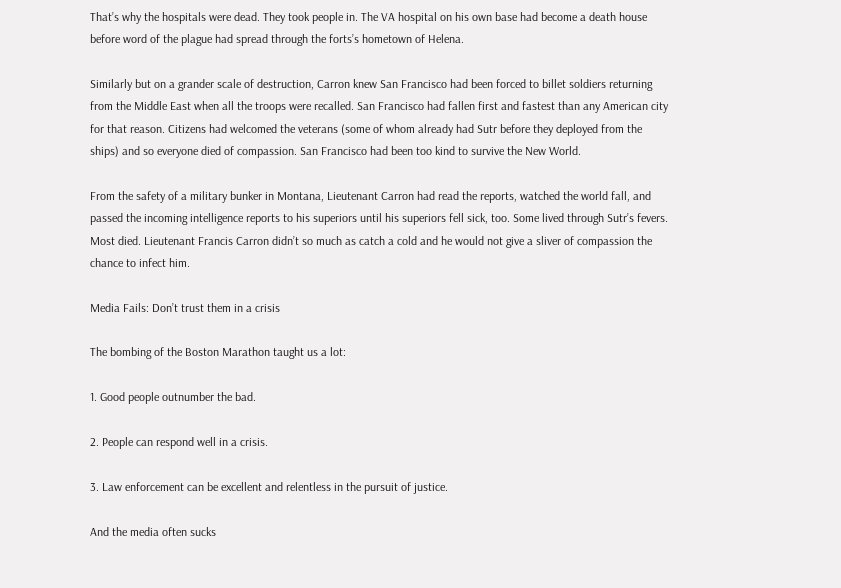That’s why the hospitals were dead. They took people in. The VA hospital on his own base had become a death house before word of the plague had spread through the forts’s hometown of Helena.

Similarly but on a grander scale of destruction, Carron knew San Francisco had been forced to billet soldiers returning from the Middle East when all the troops were recalled. San Francisco had fallen first and fastest than any American city for that reason. Citizens had welcomed the veterans (some of whom already had Sutr before they deployed from the ships) and so everyone died of compassion. San Francisco had been too kind to survive the New World.

From the safety of a military bunker in Montana, Lieutenant Carron had read the reports, watched the world fall, and passed the incoming intelligence reports to his superiors until his superiors fell sick, too. Some lived through Sutr’s fevers. Most died. Lieutenant Francis Carron didn’t so much as catch a cold and he would not give a sliver of compassion the chance to infect him.

Media Fails: Don’t trust them in a crisis

The bombing of the Boston Marathon taught us a lot:

1. Good people outnumber the bad.

2. People can respond well in a crisis.

3. Law enforcement can be excellent and relentless in the pursuit of justice.

And the media often sucks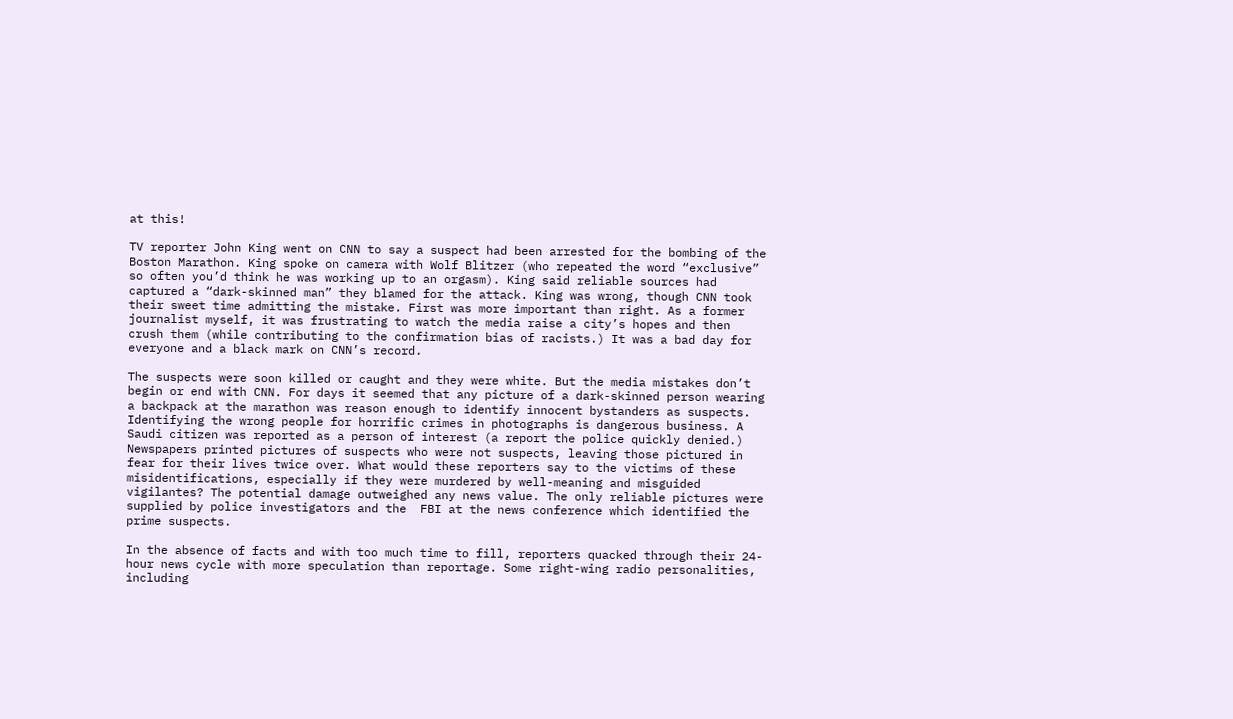at this!

TV reporter John King went on CNN to say a suspect had been arrested for the bombing of the Boston Marathon. King spoke on camera with Wolf Blitzer (who repeated the word “exclusive” so often you’d think he was working up to an orgasm). King said reliable sources had captured a “dark-skinned man” they blamed for the attack. King was wrong, though CNN took their sweet time admitting the mistake. First was more important than right. As a former journalist myself, it was frustrating to watch the media raise a city’s hopes and then crush them (while contributing to the confirmation bias of racists.) It was a bad day for everyone and a black mark on CNN’s record.

The suspects were soon killed or caught and they were white. But the media mistakes don’t begin or end with CNN. For days it seemed that any picture of a dark-skinned person wearing a backpack at the marathon was reason enough to identify innocent bystanders as suspects. Identifying the wrong people for horrific crimes in photographs is dangerous business. A Saudi citizen was reported as a person of interest (a report the police quickly denied.) Newspapers printed pictures of suspects who were not suspects, leaving those pictured in fear for their lives twice over. What would these reporters say to the victims of these misidentifications, especially if they were murdered by well-meaning and misguided vigilantes? The potential damage outweighed any news value. The only reliable pictures were supplied by police investigators and the  FBI at the news conference which identified the prime suspects.

In the absence of facts and with too much time to fill, reporters quacked through their 24-hour news cycle with more speculation than reportage. Some right-wing radio personalities, including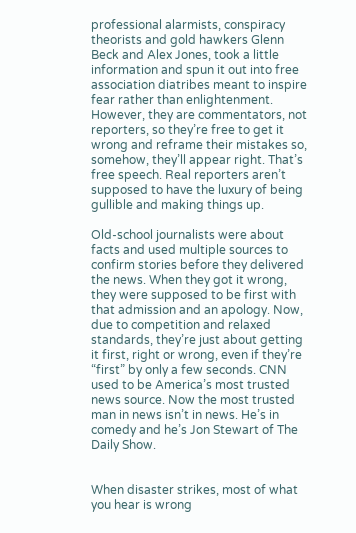professional alarmists, conspiracy theorists and gold hawkers Glenn Beck and Alex Jones, took a little information and spun it out into free association diatribes meant to inspire fear rather than enlightenment. However, they are commentators, not reporters, so they’re free to get it wrong and reframe their mistakes so, somehow, they’ll appear right. That’s free speech. Real reporters aren’t supposed to have the luxury of being gullible and making things up.

Old-school journalists were about facts and used multiple sources to confirm stories before they delivered the news. When they got it wrong, they were supposed to be first with that admission and an apology. Now, due to competition and relaxed standards, they’re just about getting it first, right or wrong, even if they’re “first” by only a few seconds. CNN used to be America’s most trusted news source. Now the most trusted man in news isn’t in news. He’s in comedy and he’s Jon Stewart of The Daily Show.


When disaster strikes, most of what you hear is wrong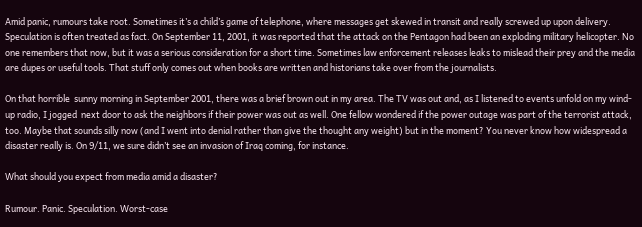Amid panic, rumours take root. Sometimes it’s a child’s game of telephone, where messages get skewed in transit and really screwed up upon delivery. Speculation is often treated as fact. On September 11, 2001, it was reported that the attack on the Pentagon had been an exploding military helicopter. No one remembers that now, but it was a serious consideration for a short time. Sometimes law enforcement releases leaks to mislead their prey and the media are dupes or useful tools. That stuff only comes out when books are written and historians take over from the journalists.

On that horrible  sunny morning in September 2001, there was a brief brown out in my area. The TV was out and, as I listened to events unfold on my wind-up radio, I jogged  next door to ask the neighbors if their power was out as well. One fellow wondered if the power outage was part of the terrorist attack, too. Maybe that sounds silly now (and I went into denial rather than give the thought any weight) but in the moment? You never know how widespread a disaster really is. On 9/11, we sure didn’t see an invasion of Iraq coming, for instance.

What should you expect from media amid a disaster?

Rumour. Panic. Speculation. Worst-case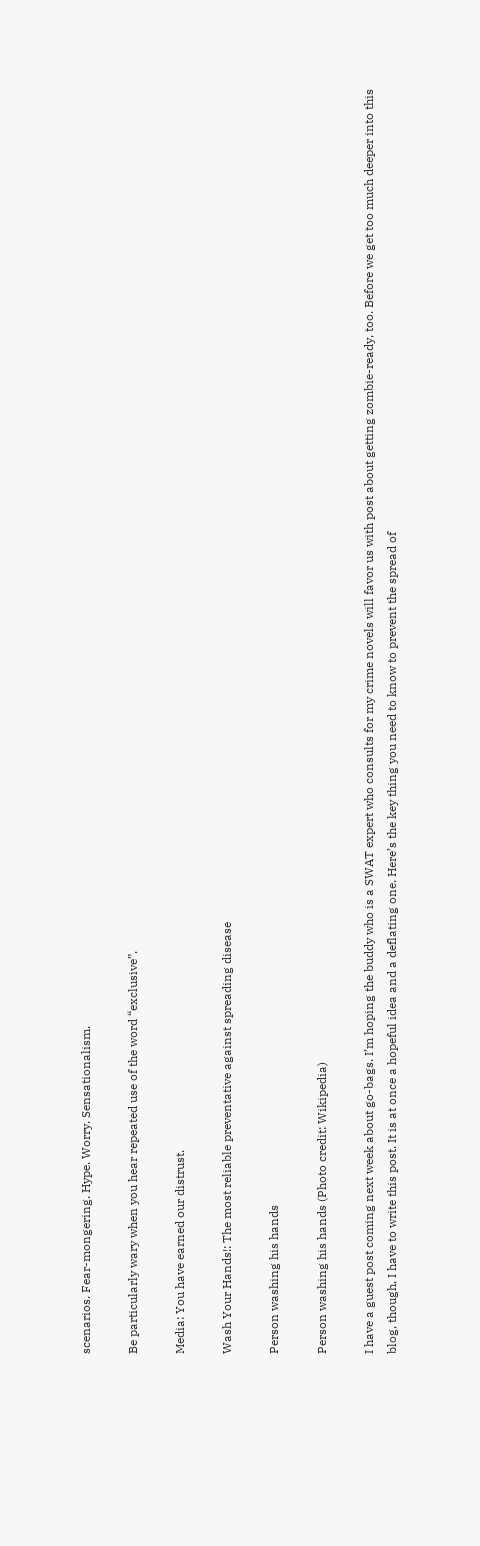scenarios. Fear-mongering. Hype. Worry. Sensationalism.

Be particularly wary when you hear repeated use of the word “exclusive”.

Media: You have earned our distrust.

Wash Your Hands!: The most reliable preventative against spreading disease

Person washing his hands

Person washing his hands (Photo credit: Wikipedia)

I have a guest post coming next week about go-bags. I’m hoping the buddy who is a SWAT expert who consults for my crime novels will favor us with post about getting zombie-ready, too. Before we get too much deeper into this blog, though, I have to write this post. It is at once a hopeful idea and a deflating one. Here’s the key thing you need to know to prevent the spread of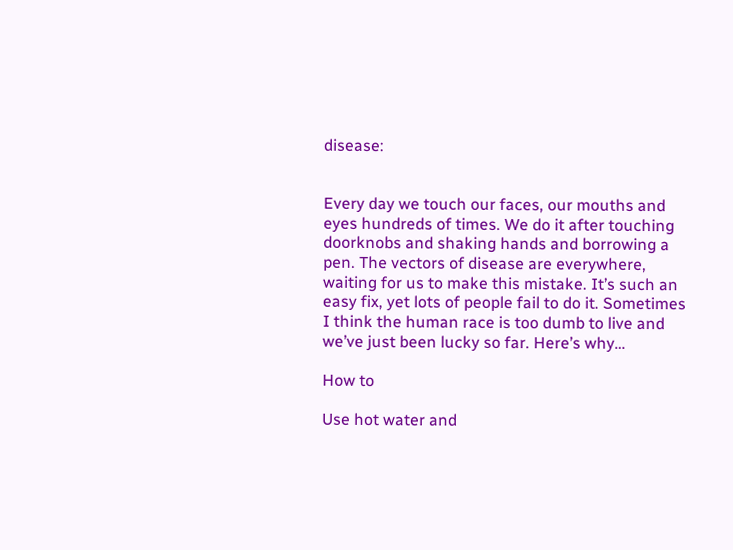disease:


Every day we touch our faces, our mouths and eyes hundreds of times. We do it after touching doorknobs and shaking hands and borrowing a pen. The vectors of disease are everywhere, waiting for us to make this mistake. It’s such an easy fix, yet lots of people fail to do it. Sometimes I think the human race is too dumb to live and we’ve just been lucky so far. Here’s why…

How to

Use hot water and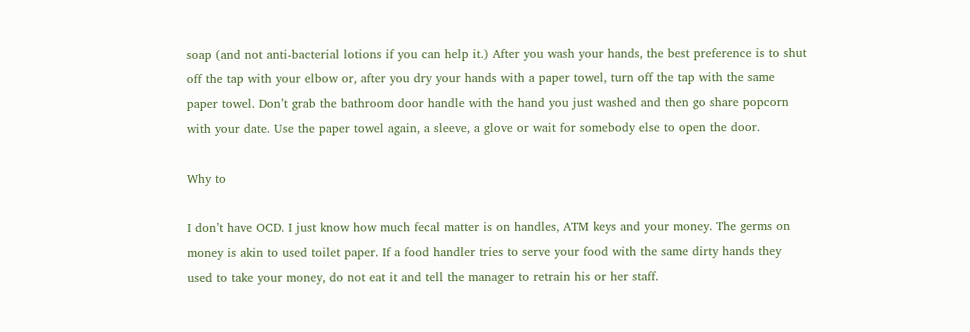soap (and not anti-bacterial lotions if you can help it.) After you wash your hands, the best preference is to shut off the tap with your elbow or, after you dry your hands with a paper towel, turn off the tap with the same paper towel. Don’t grab the bathroom door handle with the hand you just washed and then go share popcorn with your date. Use the paper towel again, a sleeve, a glove or wait for somebody else to open the door.

Why to

I don’t have OCD. I just know how much fecal matter is on handles, ATM keys and your money. The germs on money is akin to used toilet paper. If a food handler tries to serve your food with the same dirty hands they used to take your money, do not eat it and tell the manager to retrain his or her staff.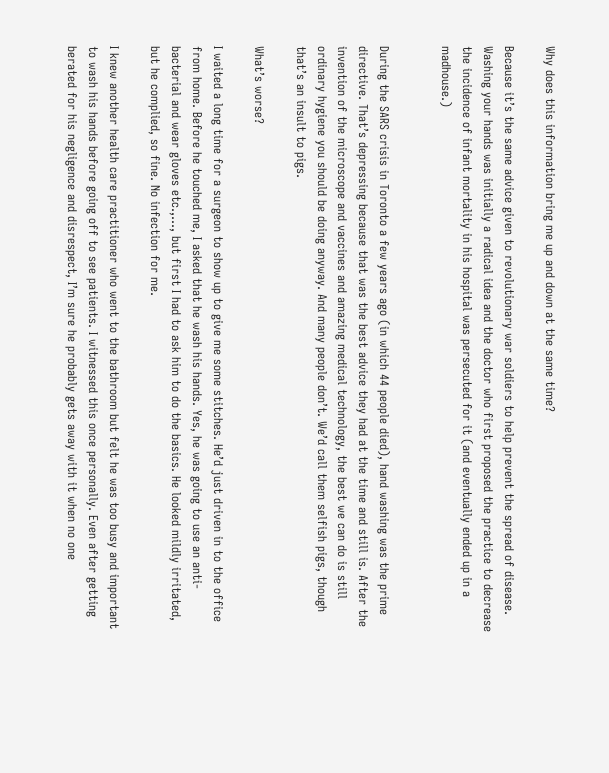Why does this information bring me up and down at the same time?

Because it’s the same advice given to revolutionary war soldiers to help prevent the spread of disease. Washing your hands was initially a radical idea and the doctor who first proposed the practice to decrease the incidence of infant mortality in his hospital was persecuted for it (and eventually ended up in a madhouse.)


During the SARS crisis in Toronto a few years ago (in which 44 people died), hand washing was the prime directive. That’s depressing because that was the best advice they had at the time and still is. After the invention of the microscope and vaccines and amazing medical technology, the best we can do is still ordinary hygiene you should be doing anyway. And many people don’t. We’d call them selfish pigs, though that’s an insult to pigs.

What’s worse?

I waited a long time for a surgeon to show up to give me some stitches. He’d just driven in to the office from home. Before he touched me, I asked that he wash his hands. Yes, he was going to use an anti-bacterial and wear gloves etc.,…, but first I had to ask him to do the basics. He looked mildly irritated, but he complied, so fine. No infection for me.

I knew another health care practitioner who went to the bathroom but felt he was too busy and important to wash his hands before going off to see patients. I witnessed this once personally. Even after getting berated for his negligence and disrespect, I’m sure he probably gets away with it when no one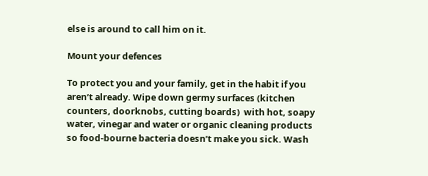else is around to call him on it.

Mount your defences

To protect you and your family, get in the habit if you aren’t already. Wipe down germy surfaces (kitchen counters, doorknobs, cutting boards)  with hot, soapy water, vinegar and water or organic cleaning products so food-bourne bacteria doesn’t make you sick. Wash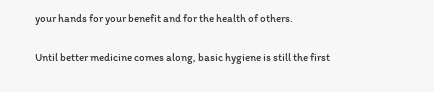your hands for your benefit and for the health of others.

Until better medicine comes along, basic hygiene is still the first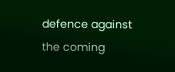defence against the coming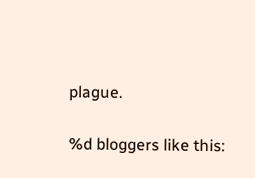plague.

%d bloggers like this: